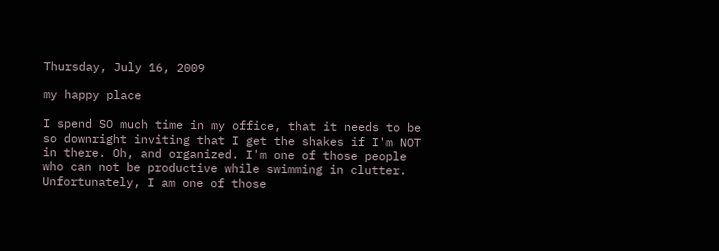Thursday, July 16, 2009

my happy place

I spend SO much time in my office, that it needs to be so downright inviting that I get the shakes if I'm NOT in there. Oh, and organized. I'm one of those people who can not be productive while swimming in clutter. Unfortunately, I am one of those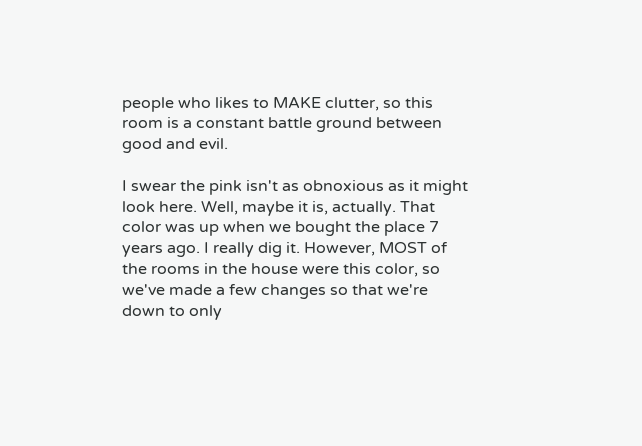people who likes to MAKE clutter, so this room is a constant battle ground between good and evil.

I swear the pink isn't as obnoxious as it might look here. Well, maybe it is, actually. That color was up when we bought the place 7 years ago. I really dig it. However, MOST of the rooms in the house were this color, so we've made a few changes so that we're down to only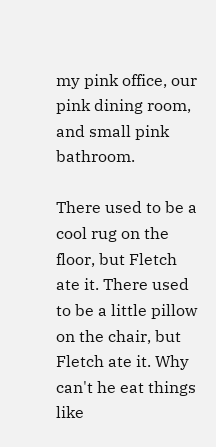my pink office, our pink dining room, and small pink bathroom.

There used to be a cool rug on the floor, but Fletch ate it. There used to be a little pillow on the chair, but Fletch ate it. Why can't he eat things like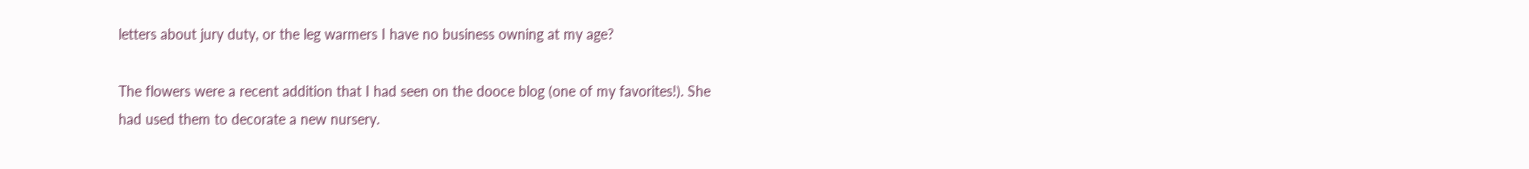letters about jury duty, or the leg warmers I have no business owning at my age?

The flowers were a recent addition that I had seen on the dooce blog (one of my favorites!). She had used them to decorate a new nursery.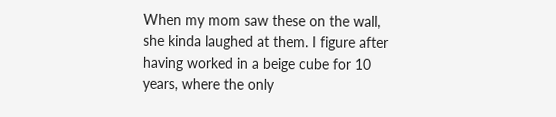When my mom saw these on the wall, she kinda laughed at them. I figure after having worked in a beige cube for 10 years, where the only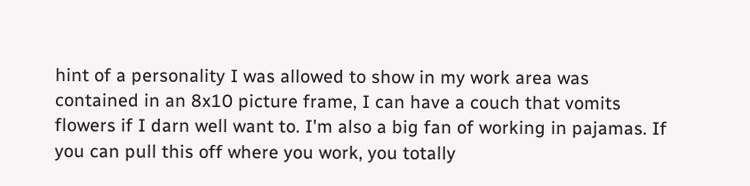hint of a personality I was allowed to show in my work area was contained in an 8x10 picture frame, I can have a couch that vomits flowers if I darn well want to. I'm also a big fan of working in pajamas. If you can pull this off where you work, you totally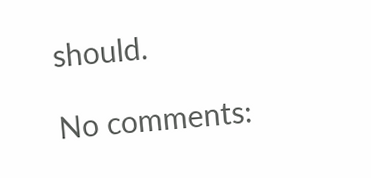should.

No comments: